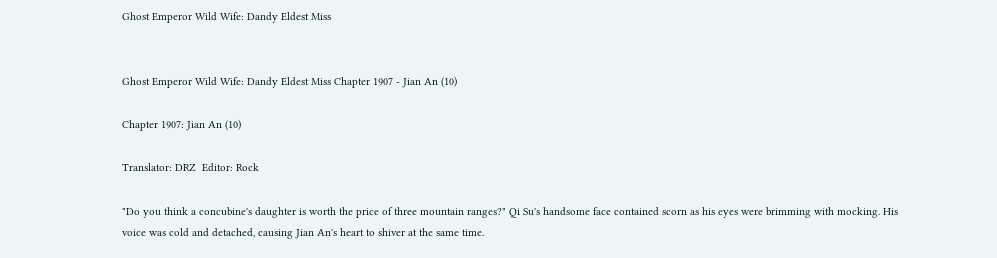Ghost Emperor Wild Wife: Dandy Eldest Miss


Ghost Emperor Wild Wife: Dandy Eldest Miss Chapter 1907 - Jian An (10)

Chapter 1907: Jian An (10)

Translator: DRZ  Editor: Rock

"Do you think a concubine's daughter is worth the price of three mountain ranges?" Qi Su's handsome face contained scorn as his eyes were brimming with mocking. His voice was cold and detached, causing Jian An's heart to shiver at the same time.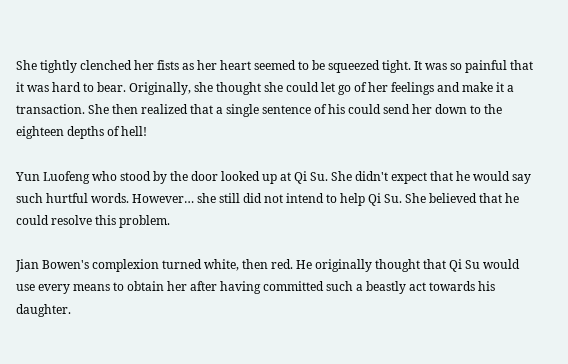She tightly clenched her fists as her heart seemed to be squeezed tight. It was so painful that it was hard to bear. Originally, she thought she could let go of her feelings and make it a transaction. She then realized that a single sentence of his could send her down to the eighteen depths of hell!

Yun Luofeng who stood by the door looked up at Qi Su. She didn't expect that he would say such hurtful words. However… she still did not intend to help Qi Su. She believed that he could resolve this problem.

Jian Bowen's complexion turned white, then red. He originally thought that Qi Su would use every means to obtain her after having committed such a beastly act towards his daughter.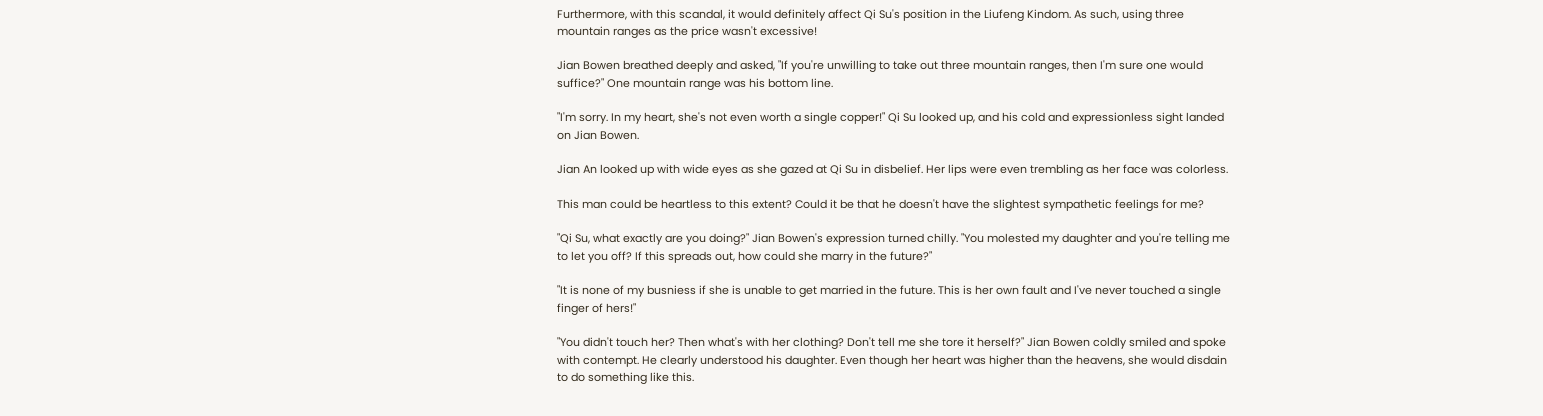Furthermore, with this scandal, it would definitely affect Qi Su's position in the Liufeng Kindom. As such, using three mountain ranges as the price wasn't excessive!

Jian Bowen breathed deeply and asked, "If you're unwilling to take out three mountain ranges, then I'm sure one would suffice?" One mountain range was his bottom line.

"I'm sorry. In my heart, she's not even worth a single copper!" Qi Su looked up, and his cold and expressionless sight landed on Jian Bowen.

Jian An looked up with wide eyes as she gazed at Qi Su in disbelief. Her lips were even trembling as her face was colorless.

This man could be heartless to this extent? Could it be that he doesn't have the slightest sympathetic feelings for me?

"Qi Su, what exactly are you doing?" Jian Bowen's expression turned chilly. "You molested my daughter and you're telling me to let you off? If this spreads out, how could she marry in the future?"

"It is none of my busniess if she is unable to get married in the future. This is her own fault and I've never touched a single finger of hers!"

"You didn't touch her? Then what's with her clothing? Don't tell me she tore it herself?" Jian Bowen coldly smiled and spoke with contempt. He clearly understood his daughter. Even though her heart was higher than the heavens, she would disdain to do something like this.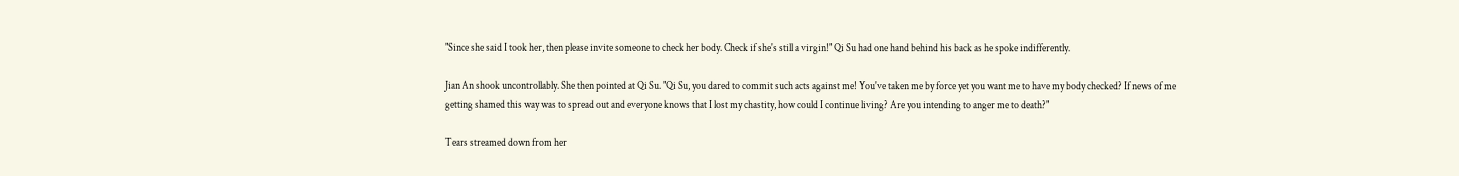"Since she said I took her, then please invite someone to check her body. Check if she's still a virgin!" Qi Su had one hand behind his back as he spoke indifferently.

Jian An shook uncontrollably. She then pointed at Qi Su. "Qi Su, you dared to commit such acts against me! You've taken me by force yet you want me to have my body checked? If news of me getting shamed this way was to spread out and everyone knows that I lost my chastity, how could I continue living? Are you intending to anger me to death?"

Tears streamed down from her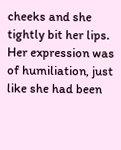cheeks and she tightly bit her lips. Her expression was of humiliation, just like she had been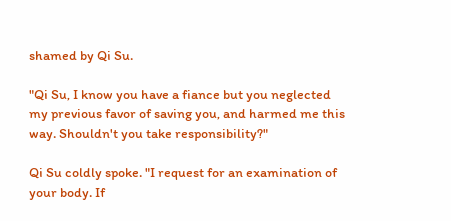shamed by Qi Su.

"Qi Su, I know you have a fiance but you neglected my previous favor of saving you, and harmed me this way. Shouldn't you take responsibility?"

Qi Su coldly spoke. "I request for an examination of your body. If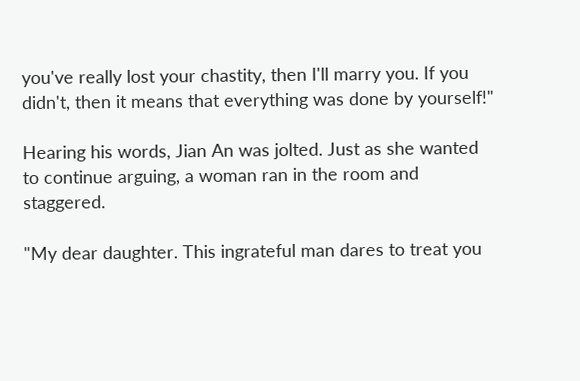you've really lost your chastity, then I'll marry you. If you didn't, then it means that everything was done by yourself!"

Hearing his words, Jian An was jolted. Just as she wanted to continue arguing, a woman ran in the room and staggered.

"My dear daughter. This ingrateful man dares to treat you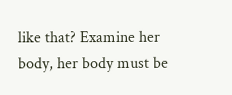like that? Examine her body, her body must be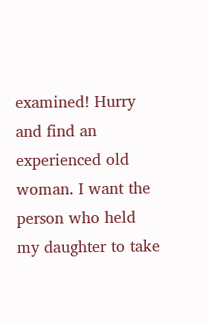examined! Hurry and find an experienced old woman. I want the person who held my daughter to take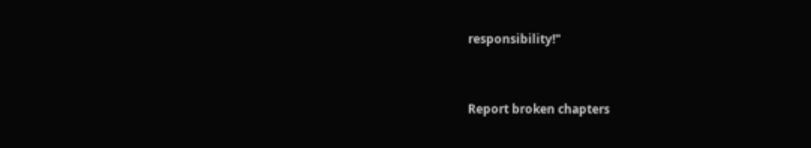responsibility!"


Report broken chapters